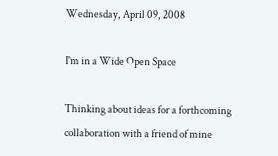Wednesday, April 09, 2008

I'm in a Wide Open Space

Thinking about ideas for a forthcoming collaboration with a friend of mine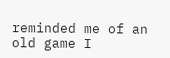reminded me of an old game I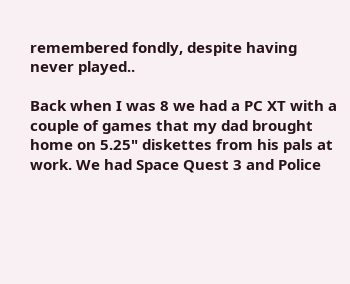remembered fondly, despite having never played..

Back when I was 8 we had a PC XT with a couple of games that my dad brought home on 5.25" diskettes from his pals at work. We had Space Quest 3 and Police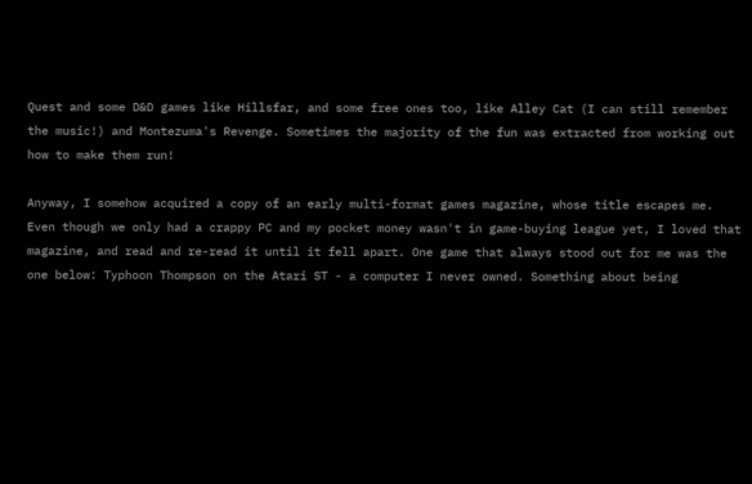Quest and some D&D games like Hillsfar, and some free ones too, like Alley Cat (I can still remember the music!) and Montezuma's Revenge. Sometimes the majority of the fun was extracted from working out how to make them run!

Anyway, I somehow acquired a copy of an early multi-format games magazine, whose title escapes me. Even though we only had a crappy PC and my pocket money wasn't in game-buying league yet, I loved that magazine, and read and re-read it until it fell apart. One game that always stood out for me was the one below: Typhoon Thompson on the Atari ST - a computer I never owned. Something about being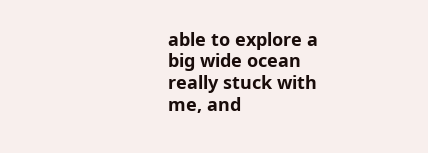able to explore a big wide ocean really stuck with me, and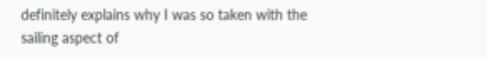definitely explains why I was so taken with the sailing aspect of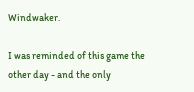Windwaker.

I was reminded of this game the other day - and the only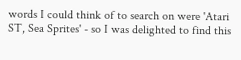words I could think of to search on were 'Atari ST, Sea Sprites' - so I was delighted to find this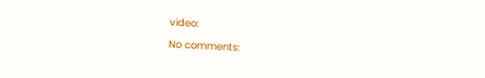video:

No comments: